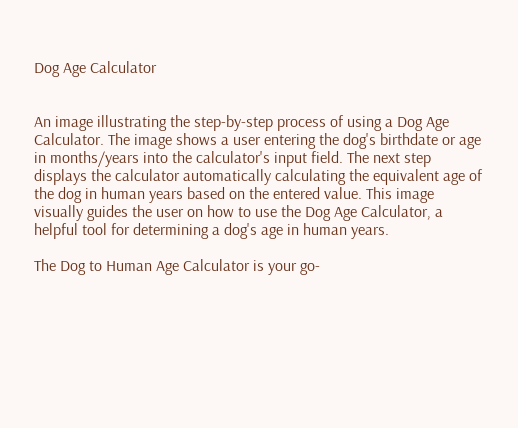Dog Age Calculator


An image illustrating the step-by-step process of using a Dog Age Calculator. The image shows a user entering the dog's birthdate or age in months/years into the calculator's input field. The next step displays the calculator automatically calculating the equivalent age of the dog in human years based on the entered value. This image visually guides the user on how to use the Dog Age Calculator, a helpful tool for determining a dog's age in human years.

The Dog to Human Age Calculator is your go-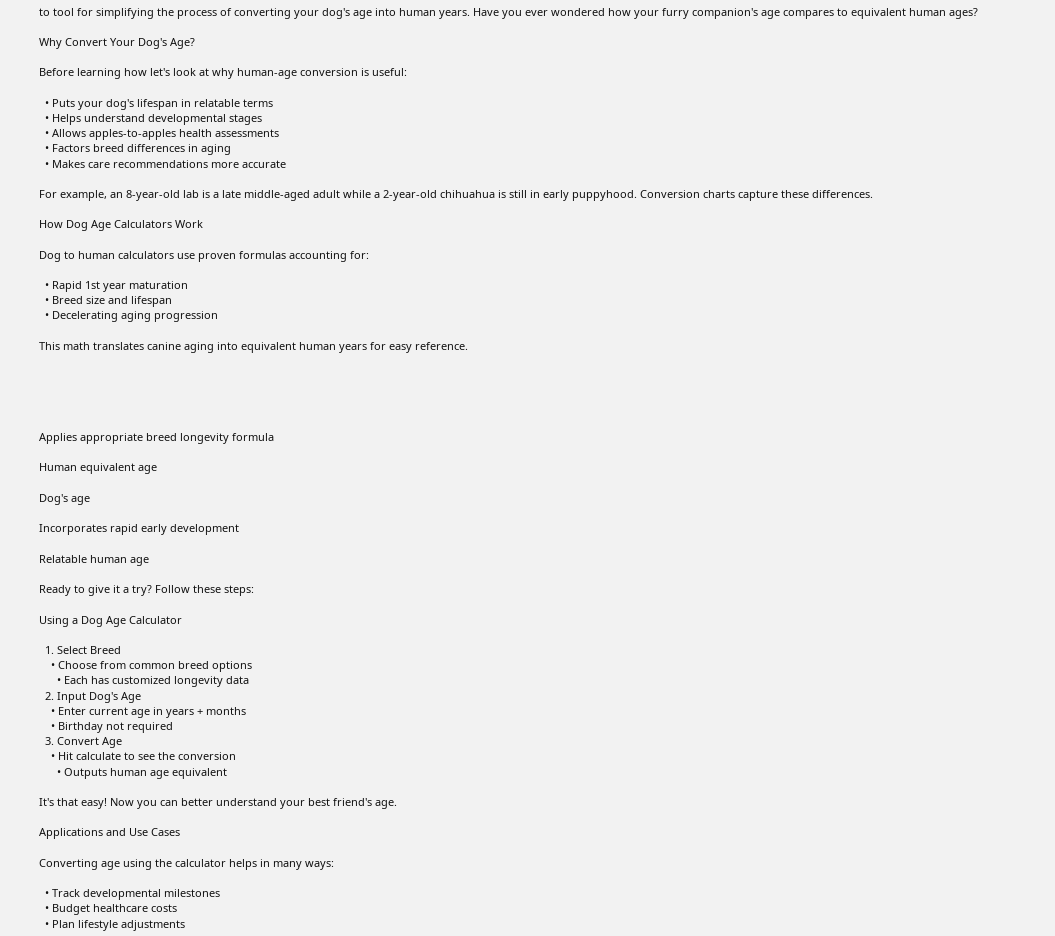to tool for simplifying the process of converting your dog's age into human years. Have you ever wondered how your furry companion's age compares to equivalent human ages?

Why Convert Your Dog's Age?

Before learning how let's look at why human-age conversion is useful:

  • Puts your dog's lifespan in relatable terms
  • Helps understand developmental stages
  • Allows apples-to-apples health assessments
  • Factors breed differences in aging
  • Makes care recommendations more accurate

For example, an 8-year-old lab is a late middle-aged adult while a 2-year-old chihuahua is still in early puppyhood. Conversion charts capture these differences.

How Dog Age Calculators Work

Dog to human calculators use proven formulas accounting for:

  • Rapid 1st year maturation
  • Breed size and lifespan
  • Decelerating aging progression

This math translates canine aging into equivalent human years for easy reference.





Applies appropriate breed longevity formula

Human equivalent age

Dog's age

Incorporates rapid early development

Relatable human age

Ready to give it a try? Follow these steps:

Using a Dog Age Calculator

  1. Select Breed
    • Choose from common breed options
      • Each has customized longevity data
  2. Input Dog's Age
    • Enter current age in years + months
    • Birthday not required
  3. Convert Age
    • Hit calculate to see the conversion
      • Outputs human age equivalent

It's that easy! Now you can better understand your best friend's age.

Applications and Use Cases

Converting age using the calculator helps in many ways:

  • Track developmental milestones
  • Budget healthcare costs
  • Plan lifestyle adjustments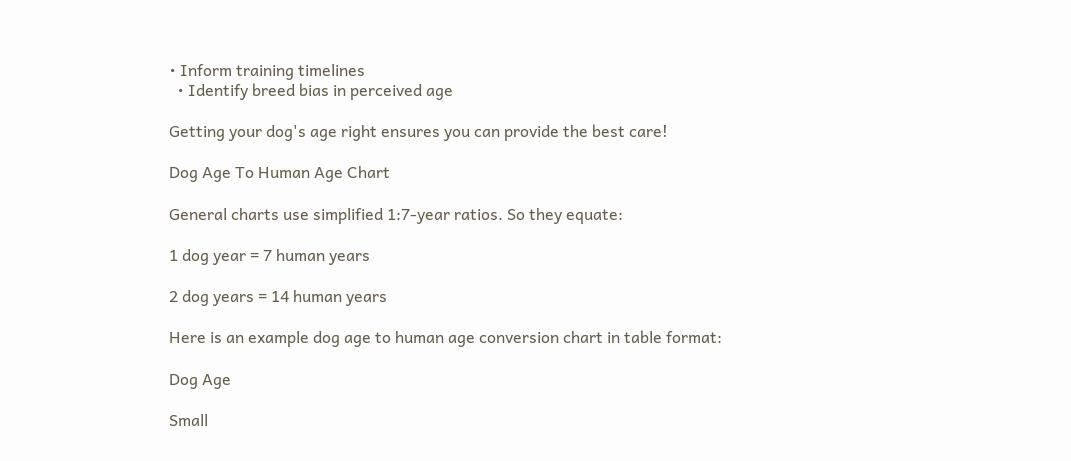• Inform training timelines
  • Identify breed bias in perceived age

Getting your dog's age right ensures you can provide the best care!

Dog Age To Human Age Chart

General charts use simplified 1:7-year ratios. So they equate:

1 dog year = 7 human years

2 dog years = 14 human years

Here is an example dog age to human age conversion chart in table format:

Dog Age

Small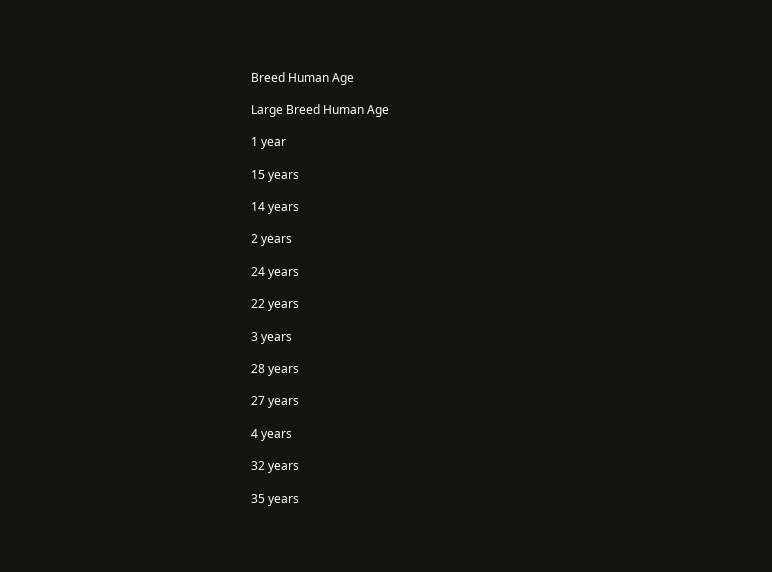Breed Human Age

Large Breed Human Age

1 year

15 years

14 years

2 years

24 years

22 years

3 years

28 years

27 years

4 years

32 years

35 years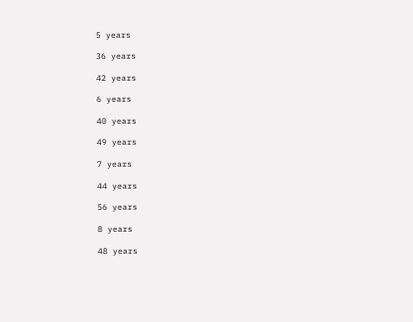5 years

36 years

42 years

6 years

40 years

49 years

7 years

44 years

56 years

8 years

48 years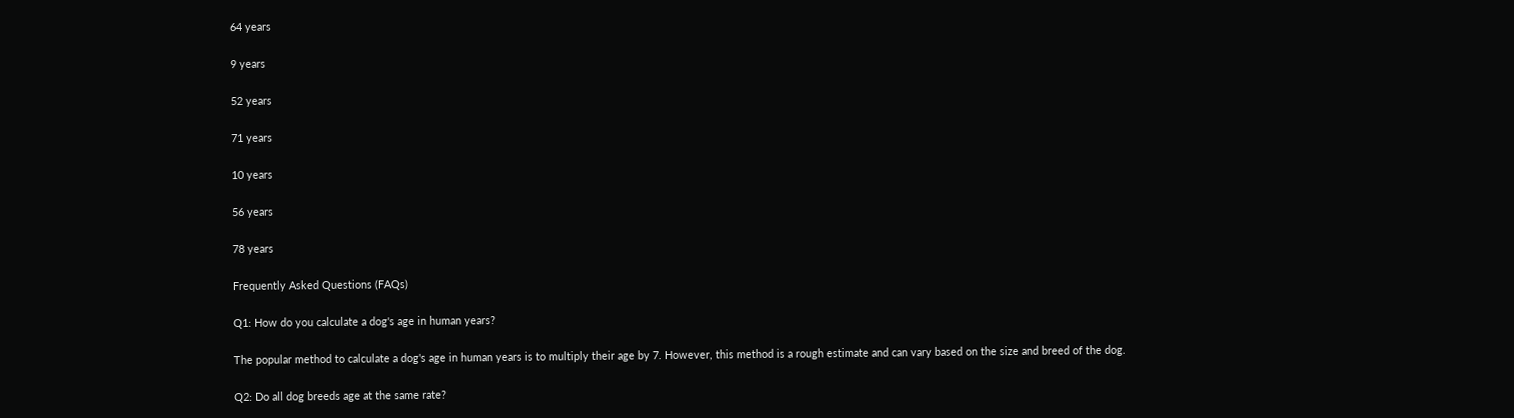64 years

9 years

52 years

71 years

10 years

56 years

78 years

Frequently Asked Questions (FAQs)

Q1: How do you calculate a dog's age in human years?

The popular method to calculate a dog's age in human years is to multiply their age by 7. However, this method is a rough estimate and can vary based on the size and breed of the dog.

Q2: Do all dog breeds age at the same rate?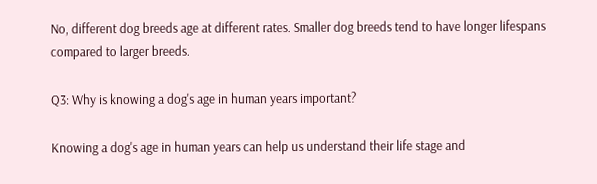No, different dog breeds age at different rates. Smaller dog breeds tend to have longer lifespans compared to larger breeds.

Q3: Why is knowing a dog's age in human years important?

Knowing a dog's age in human years can help us understand their life stage and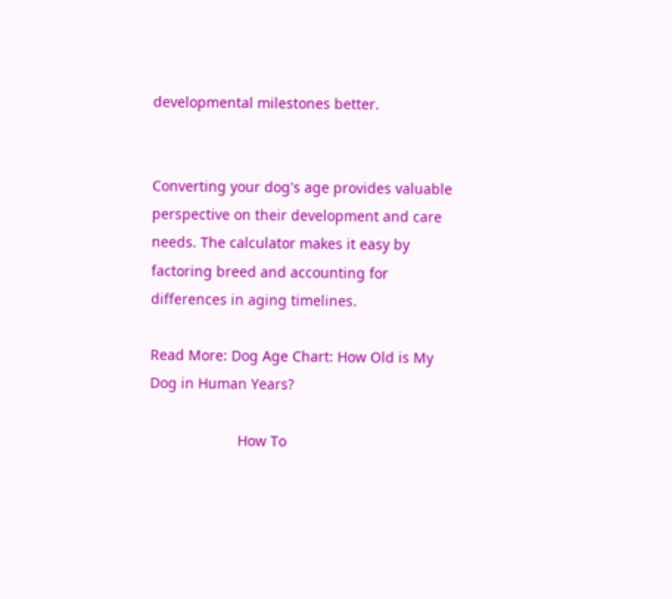developmental milestones better.


Converting your dog's age provides valuable perspective on their development and care needs. The calculator makes it easy by factoring breed and accounting for differences in aging timelines.

Read More: Dog Age Chart: How Old is My Dog in Human Years?

                      How To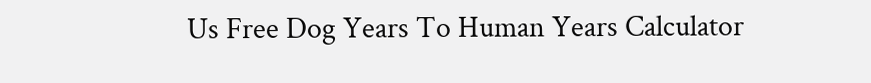Us Free Dog Years To Human Years Calculator